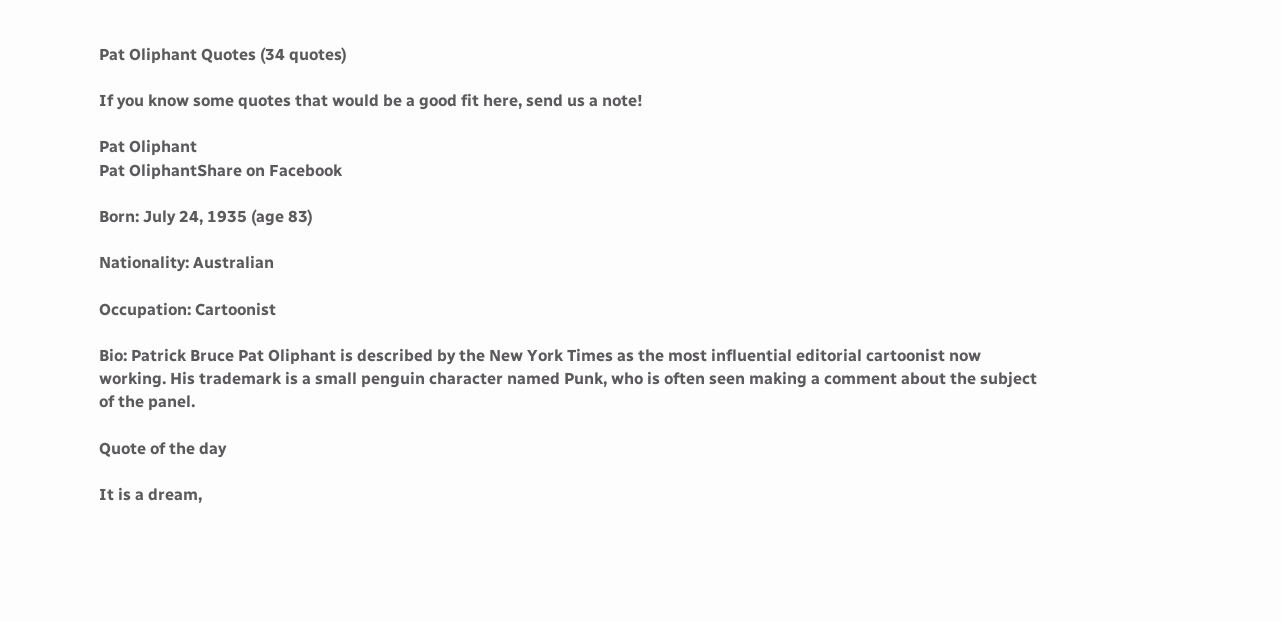Pat Oliphant Quotes (34 quotes)

If you know some quotes that would be a good fit here, send us a note!

Pat Oliphant
Pat OliphantShare on Facebook

Born: July 24, 1935 (age 83)

Nationality: Australian

Occupation: Cartoonist

Bio: Patrick Bruce Pat Oliphant is described by the New York Times as the most influential editorial cartoonist now working. His trademark is a small penguin character named Punk, who is often seen making a comment about the subject of the panel.

Quote of the day

It is a dream,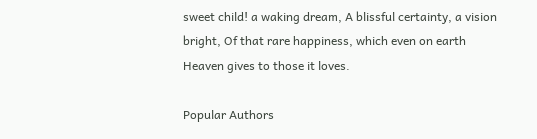sweet child! a waking dream, A blissful certainty, a vision bright, Of that rare happiness, which even on earth Heaven gives to those it loves.

Popular Authors